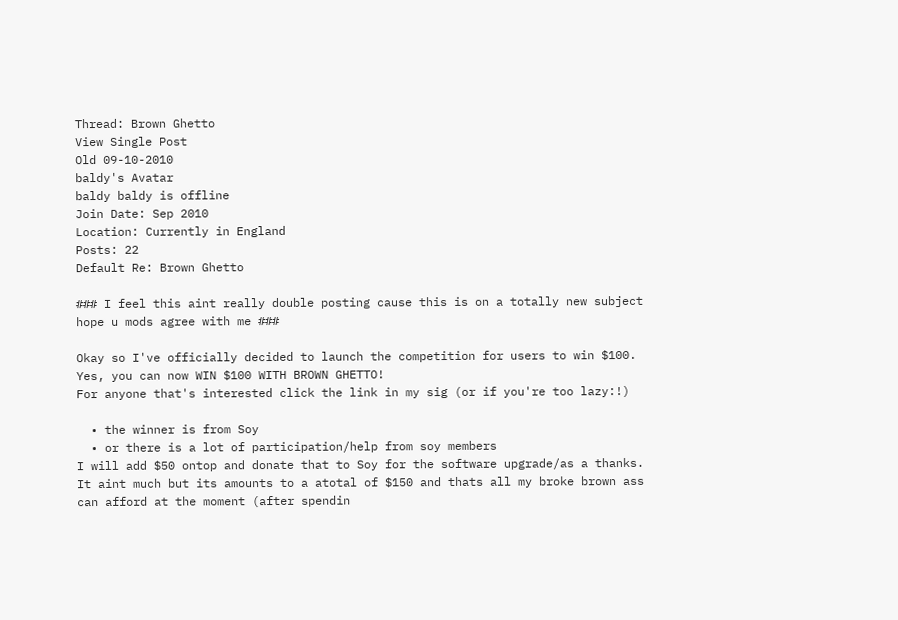Thread: Brown Ghetto
View Single Post
Old 09-10-2010
baldy's Avatar
baldy baldy is offline
Join Date: Sep 2010
Location: Currently in England
Posts: 22
Default Re: Brown Ghetto

### I feel this aint really double posting cause this is on a totally new subject hope u mods agree with me ###

Okay so I've officially decided to launch the competition for users to win $100.
Yes, you can now WIN $100 WITH BROWN GHETTO!
For anyone that's interested click the link in my sig (or if you're too lazy:!)

  • the winner is from Soy
  • or there is a lot of participation/help from soy members
I will add $50 ontop and donate that to Soy for the software upgrade/as a thanks. It aint much but its amounts to a atotal of $150 and thats all my broke brown ass can afford at the moment (after spendin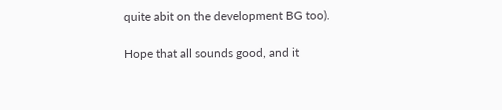quite abit on the development BG too).

Hope that all sounds good, and it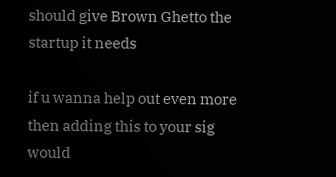should give Brown Ghetto the startup it needs

if u wanna help out even more then adding this to your sig would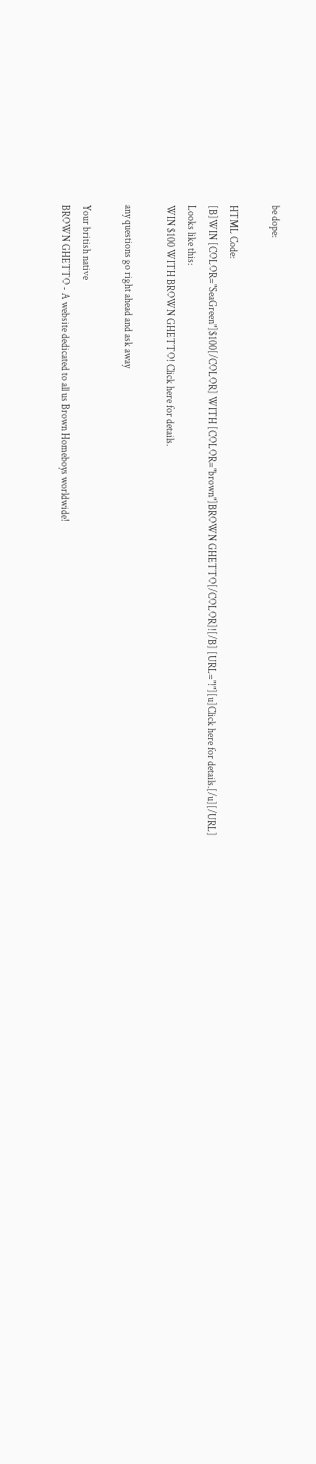be dope:

HTML Code:
[B]WIN [COLOR="SeaGreen"]$100[/COLOR] WITH [COLOR="brown"]BROWN GHETTO[/COLOR]![/B] [URL="!"][u]Click here for details.[/u][/URL]
Looks like this:
WIN $100 WITH BROWN GHETTO! Click here for details.

any questions go right ahead and ask away

Your british native
BROWN GHETTO - A website dedicated to all us Brown Homeboys worldwide!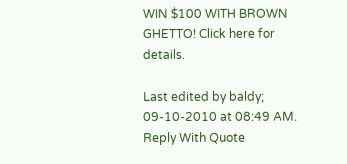WIN $100 WITH BROWN GHETTO! Click here for details.

Last edited by baldy; 09-10-2010 at 08:49 AM.
Reply With Quote